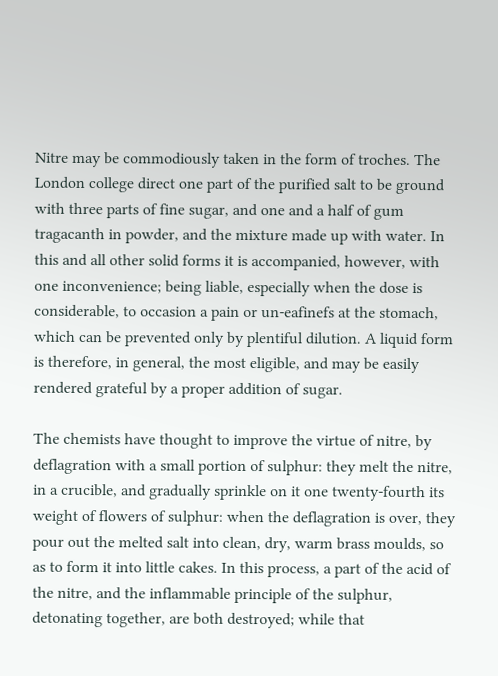Nitre may be commodiously taken in the form of troches. The London college direct one part of the purified salt to be ground with three parts of fine sugar, and one and a half of gum tragacanth in powder, and the mixture made up with water. In this and all other solid forms it is accompanied, however, with one inconvenience; being liable, especially when the dose is considerable, to occasion a pain or un-eafinefs at the stomach, which can be prevented only by plentiful dilution. A liquid form is therefore, in general, the most eligible, and may be easily rendered grateful by a proper addition of sugar.

The chemists have thought to improve the virtue of nitre, by deflagration with a small portion of sulphur: they melt the nitre, in a crucible, and gradually sprinkle on it one twenty-fourth its weight of flowers of sulphur: when the deflagration is over, they pour out the melted salt into clean, dry, warm brass moulds, so as to form it into little cakes. In this process, a part of the acid of the nitre, and the inflammable principle of the sulphur, detonating together, are both destroyed; while that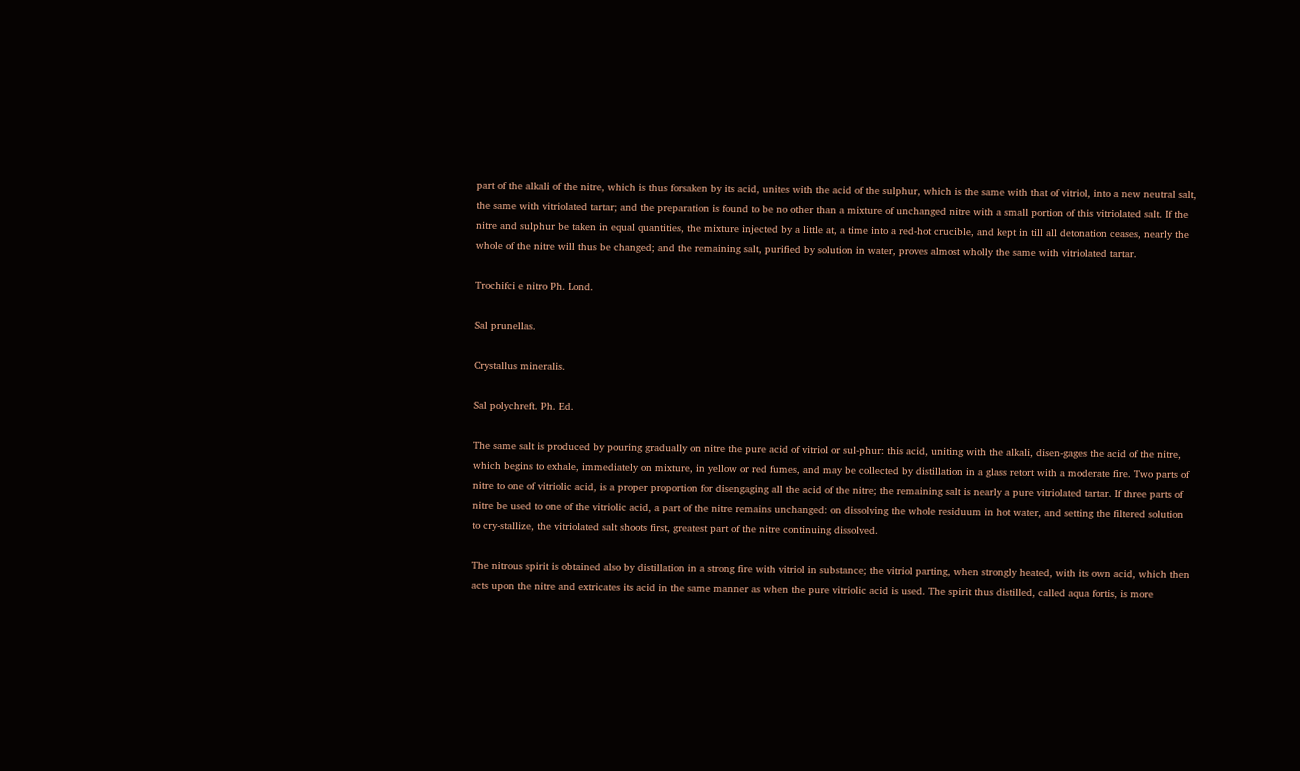part of the alkali of the nitre, which is thus forsaken by its acid, unites with the acid of the sulphur, which is the same with that of vitriol, into a new neutral salt, the same with vitriolated tartar; and the preparation is found to be no other than a mixture of unchanged nitre with a small portion of this vitriolated salt. If the nitre and sulphur be taken in equal quantities, the mixture injected by a little at, a time into a red-hot crucible, and kept in till all detonation ceases, nearly the whole of the nitre will thus be changed; and the remaining salt, purified by solution in water, proves almost wholly the same with vitriolated tartar.

Trochifci e nitro Ph. Lond.

Sal prunellas.

Crystallus mineralis.

Sal polychreft. Ph. Ed.

The same salt is produced by pouring gradually on nitre the pure acid of vitriol or sul-phur: this acid, uniting with the alkali, disen-gages the acid of the nitre, which begins to exhale, immediately on mixture, in yellow or red fumes, and may be collected by distillation in a glass retort with a moderate fire. Two parts of nitre to one of vitriolic acid, is a proper proportion for disengaging all the acid of the nitre; the remaining salt is nearly a pure vitriolated tartar. If three parts of nitre be used to one of the vitriolic acid, a part of the nitre remains unchanged: on dissolving the whole residuum in hot water, and setting the filtered solution to cry-stallize, the vitriolated salt shoots first, greatest part of the nitre continuing dissolved.

The nitrous spirit is obtained also by distillation in a strong fire with vitriol in substance; the vitriol parting, when strongly heated, with its own acid, which then acts upon the nitre and extricates its acid in the same manner as when the pure vitriolic acid is used. The spirit thus distilled, called aqua fortis, is more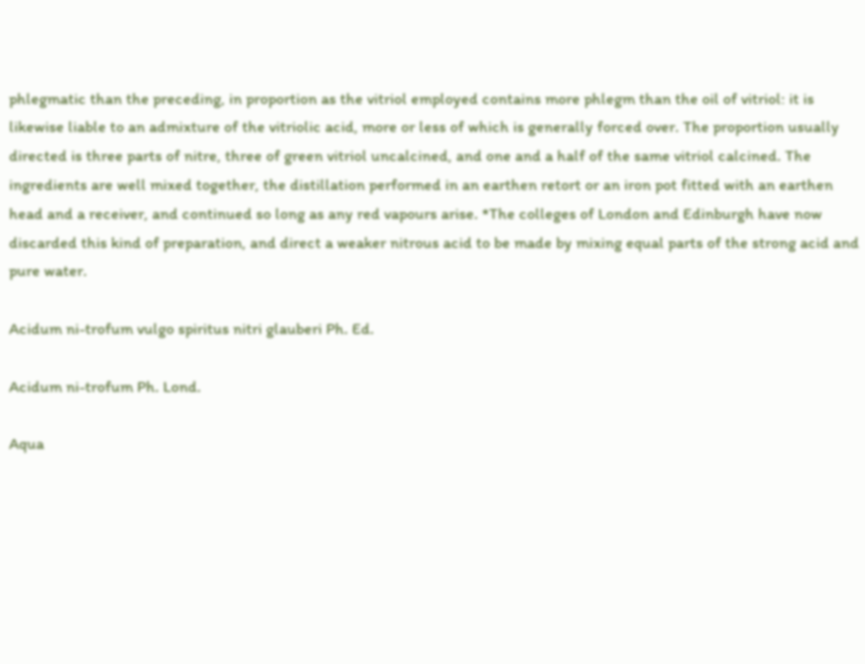phlegmatic than the preceding, in proportion as the vitriol employed contains more phlegm than the oil of vitriol: it is likewise liable to an admixture of the vitriolic acid, more or less of which is generally forced over. The proportion usually directed is three parts of nitre, three of green vitriol uncalcined, and one and a half of the same vitriol calcined. The ingredients are well mixed together, the distillation performed in an earthen retort or an iron pot fitted with an earthen head and a receiver, and continued so long as any red vapours arise. *The colleges of London and Edinburgh have now discarded this kind of preparation, and direct a weaker nitrous acid to be made by mixing equal parts of the strong acid and pure water.

Acidum ni-trofum vulgo spiritus nitri glauberi Ph. Ed.

Acidum ni-trofum Ph. Lond.

Aqua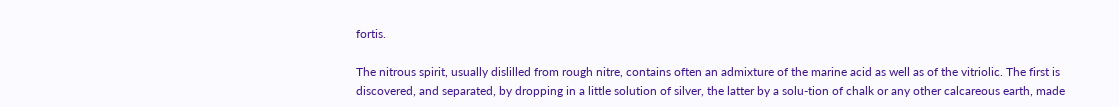fortis.

The nitrous spirit, usually dislilled from rough nitre, contains often an admixture of the marine acid as well as of the vitriolic. The first is discovered, and separated, by dropping in a little solution of silver, the latter by a solu-tion of chalk or any other calcareous earth, made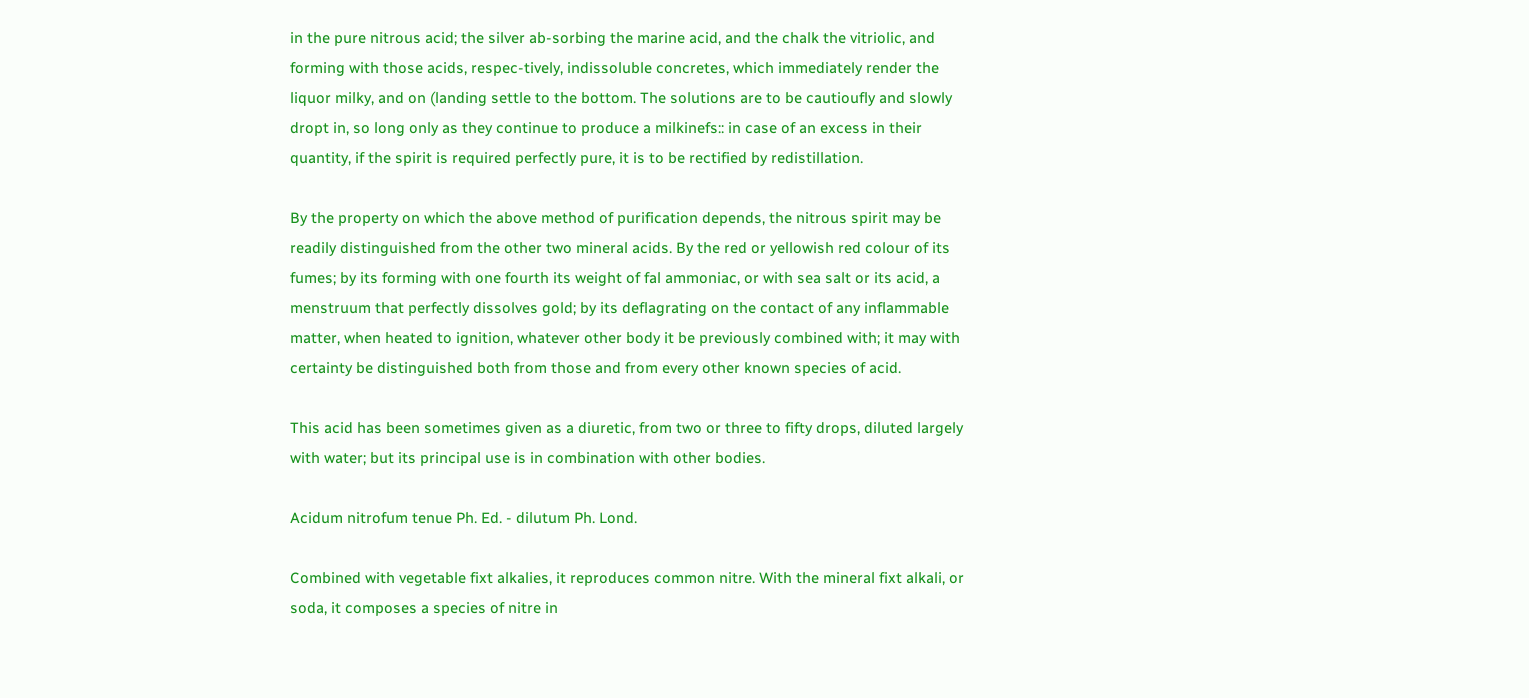in the pure nitrous acid; the silver ab-sorbing the marine acid, and the chalk the vitriolic, and forming with those acids, respec-tively, indissoluble concretes, which immediately render the liquor milky, and on (landing settle to the bottom. The solutions are to be cautioufly and slowly dropt in, so long only as they continue to produce a milkinefs:: in case of an excess in their quantity, if the spirit is required perfectly pure, it is to be rectified by redistillation.

By the property on which the above method of purification depends, the nitrous spirit may be readily distinguished from the other two mineral acids. By the red or yellowish red colour of its fumes; by its forming with one fourth its weight of fal ammoniac, or with sea salt or its acid, a menstruum that perfectly dissolves gold; by its deflagrating on the contact of any inflammable matter, when heated to ignition, whatever other body it be previously combined with; it may with certainty be distinguished both from those and from every other known species of acid.

This acid has been sometimes given as a diuretic, from two or three to fifty drops, diluted largely with water; but its principal use is in combination with other bodies.

Acidum nitrofum tenue Ph. Ed. - dilutum Ph. Lond.

Combined with vegetable fixt alkalies, it reproduces common nitre. With the mineral fixt alkali, or soda, it composes a species of nitre in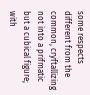some respects different from the common, cryftallizing not into a prifmatic but a cubical figure; with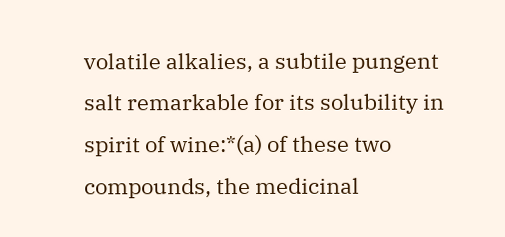volatile alkalies, a subtile pungent salt remarkable for its solubility in spirit of wine:*(a) of these two compounds, the medicinal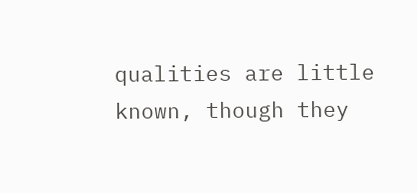qualities are little known, though they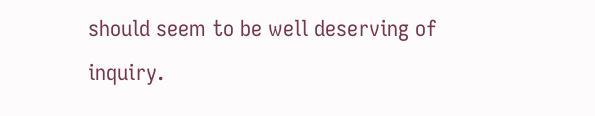should seem to be well deserving of inquiry.